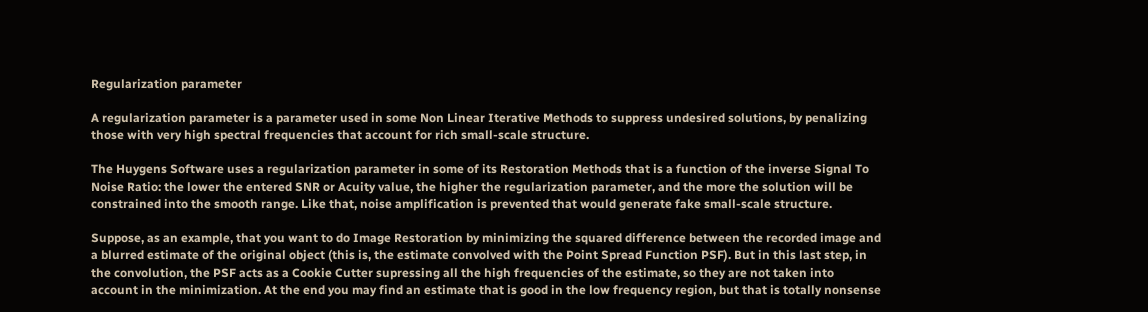Regularization parameter

A regularization parameter is a parameter used in some Non Linear Iterative Methods to suppress undesired solutions, by penalizing those with very high spectral frequencies that account for rich small-scale structure.

The Huygens Software uses a regularization parameter in some of its Restoration Methods that is a function of the inverse Signal To Noise Ratio: the lower the entered SNR or Acuity value, the higher the regularization parameter, and the more the solution will be constrained into the smooth range. Like that, noise amplification is prevented that would generate fake small-scale structure.

Suppose, as an example, that you want to do Image Restoration by minimizing the squared difference between the recorded image and a blurred estimate of the original object (this is, the estimate convolved with the Point Spread Function PSF). But in this last step, in the convolution, the PSF acts as a Cookie Cutter supressing all the high frequencies of the estimate, so they are not taken into account in the minimization. At the end you may find an estimate that is good in the low frequency region, but that is totally nonsense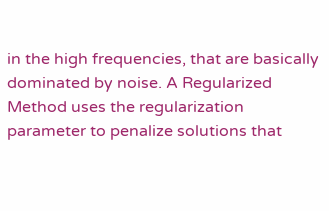in the high frequencies, that are basically dominated by noise. A Regularized Method uses the regularization parameter to penalize solutions that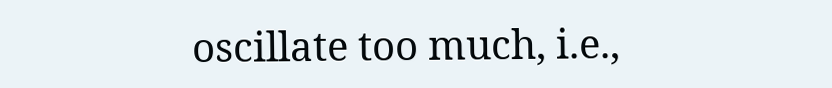oscillate too much, i.e.,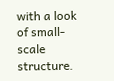with a look of small-scale structure.